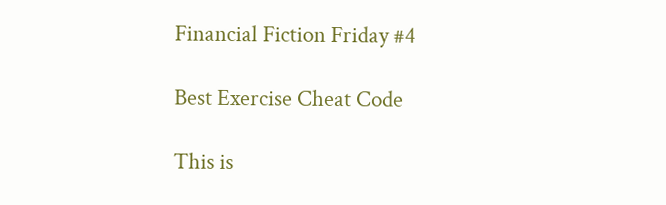Financial Fiction Friday #4

Best Exercise Cheat Code

This is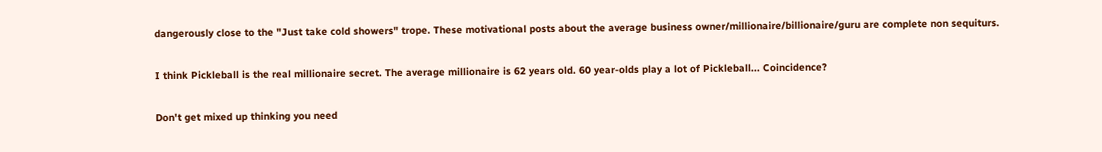dangerously close to the "Just take cold showers" trope. These motivational posts about the average business owner/millionaire/billionaire/guru are complete non sequiturs.

I think Pickleball is the real millionaire secret. The average millionaire is 62 years old. 60 year-olds play a lot of Pickleball... Coincidence?

Don't get mixed up thinking you need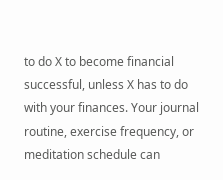to do X to become financial successful, unless X has to do with your finances. Your journal routine, exercise frequency, or meditation schedule can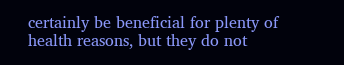certainly be beneficial for plenty of health reasons, but they do not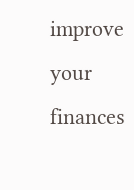improve your finances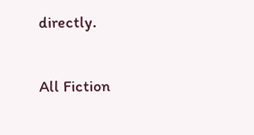directly.

All Fiction